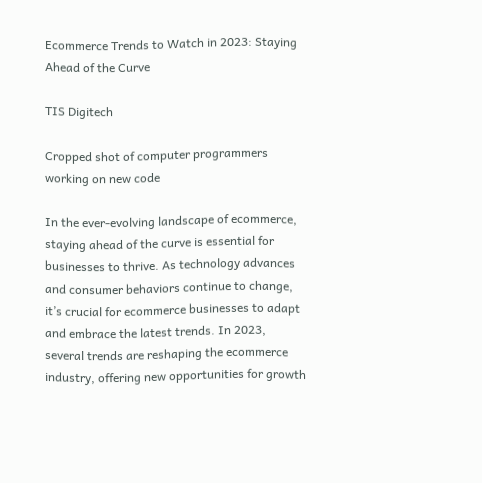Ecommerce Trends to Watch in 2023: Staying Ahead of the Curve

TIS Digitech

Cropped shot of computer programmers working on new code

In the ever-evolving landscape of ecommerce, staying ahead of the curve is essential for businesses to thrive. As technology advances and consumer behaviors continue to change, it’s crucial for ecommerce businesses to adapt and embrace the latest trends. In 2023, several trends are reshaping the ecommerce industry, offering new opportunities for growth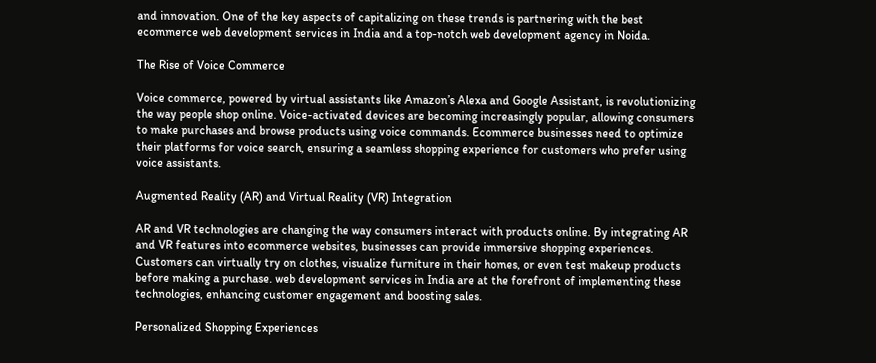and innovation. One of the key aspects of capitalizing on these trends is partnering with the best ecommerce web development services in India and a top-notch web development agency in Noida.

The Rise of Voice Commerce

Voice commerce, powered by virtual assistants like Amazon’s Alexa and Google Assistant, is revolutionizing the way people shop online. Voice-activated devices are becoming increasingly popular, allowing consumers to make purchases and browse products using voice commands. Ecommerce businesses need to optimize their platforms for voice search, ensuring a seamless shopping experience for customers who prefer using voice assistants.

Augmented Reality (AR) and Virtual Reality (VR) Integration

AR and VR technologies are changing the way consumers interact with products online. By integrating AR and VR features into ecommerce websites, businesses can provide immersive shopping experiences. Customers can virtually try on clothes, visualize furniture in their homes, or even test makeup products before making a purchase. web development services in India are at the forefront of implementing these technologies, enhancing customer engagement and boosting sales.

Personalized Shopping Experiences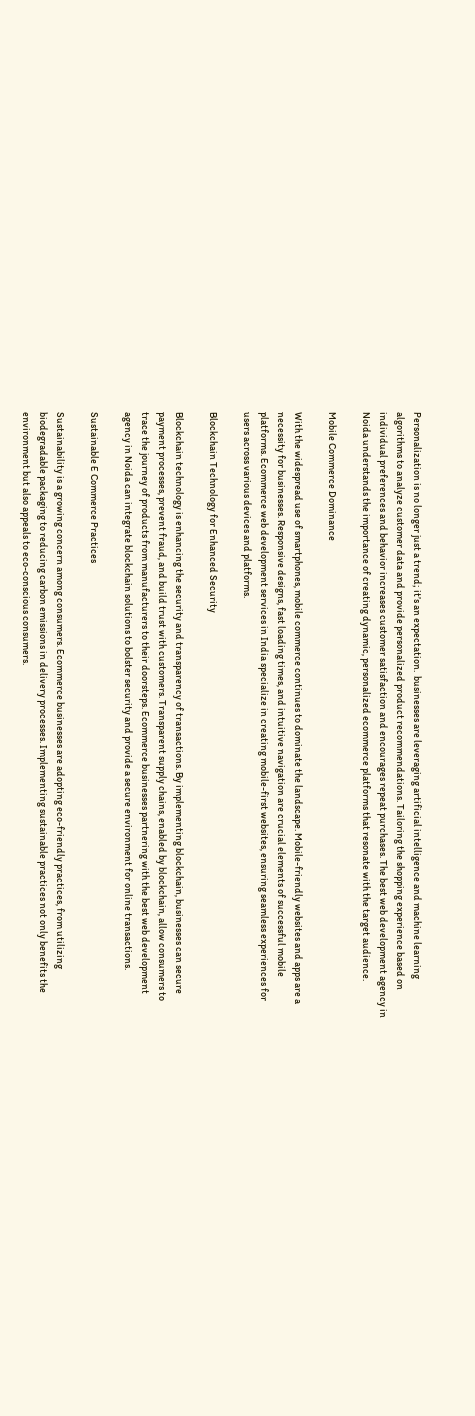Personalization is no longer just a trend; it’s an expectation.  businesses are leveraging artificial intelligence and machine learning algorithms to analyze customer data and provide personalized product recommendations. Tailoring the shopping experience based on individual preferences and behavior increases customer satisfaction and encourages repeat purchases. The best web development agency in Noida understands the importance of creating dynamic, personalized ecommerce platforms that resonate with the target audience.

Mobile Commerce Dominance

With the widespread use of smartphones, mobile commerce continues to dominate the landscape. Mobile-friendly websites and apps are a necessity for businesses. Responsive designs, fast loading times, and intuitive navigation are crucial elements of successful mobile platforms. Ecommerce web development services in India specialize in creating mobile-first websites, ensuring seamless experiences for users across various devices and platforms.

Blockchain Technology for Enhanced Security

Blockchain technology is enhancing the security and transparency of transactions. By implementing blockchain, businesses can secure payment processes, prevent fraud, and build trust with customers. Transparent supply chains, enabled by blockchain, allow consumers to trace the journey of products from manufacturers to their doorsteps. Ecommerce businesses partnering with the best web development agency in Noida can integrate blockchain solutions to bolster security and provide a secure environment for online transactions.

Sustainable E Commerce Practices

Sustainability is a growing concern among consumers. Ecommerce businesses are adopting eco-friendly practices, from utilizing biodegradable packaging to reducing carbon emissions in delivery processes. Implementing sustainable practices not only benefits the environment but also appeals to eco-conscious consumers.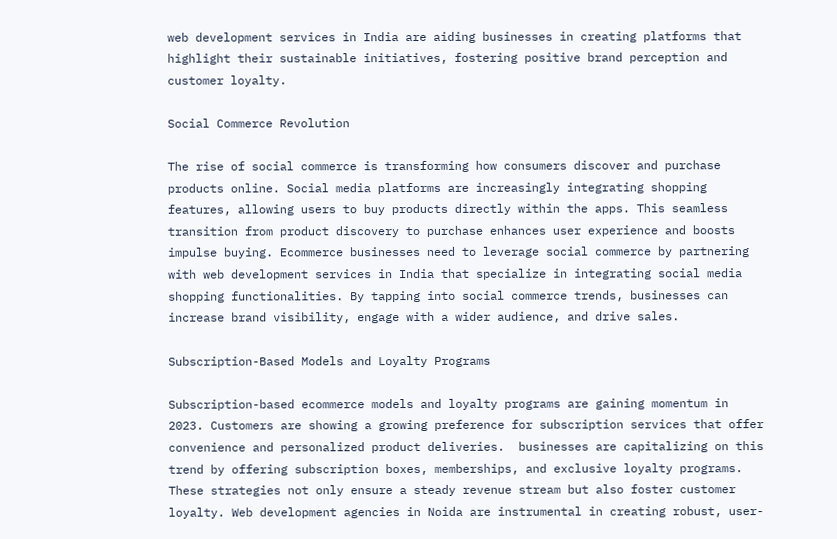web development services in India are aiding businesses in creating platforms that highlight their sustainable initiatives, fostering positive brand perception and customer loyalty.

Social Commerce Revolution

The rise of social commerce is transforming how consumers discover and purchase products online. Social media platforms are increasingly integrating shopping features, allowing users to buy products directly within the apps. This seamless transition from product discovery to purchase enhances user experience and boosts impulse buying. Ecommerce businesses need to leverage social commerce by partnering with web development services in India that specialize in integrating social media shopping functionalities. By tapping into social commerce trends, businesses can increase brand visibility, engage with a wider audience, and drive sales.

Subscription-Based Models and Loyalty Programs

Subscription-based ecommerce models and loyalty programs are gaining momentum in 2023. Customers are showing a growing preference for subscription services that offer convenience and personalized product deliveries.  businesses are capitalizing on this trend by offering subscription boxes, memberships, and exclusive loyalty programs. These strategies not only ensure a steady revenue stream but also foster customer loyalty. Web development agencies in Noida are instrumental in creating robust, user-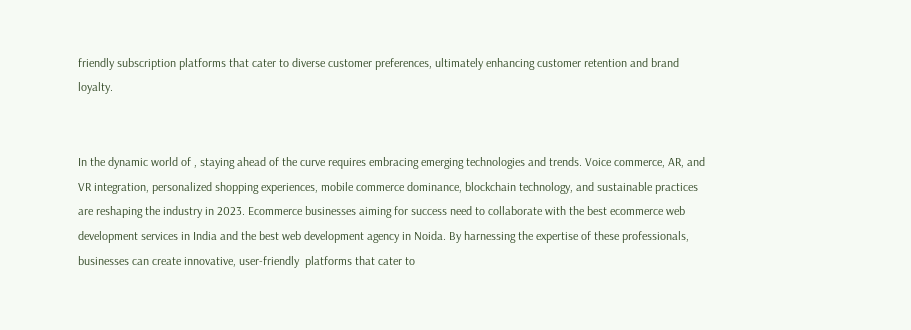friendly subscription platforms that cater to diverse customer preferences, ultimately enhancing customer retention and brand loyalty.


In the dynamic world of , staying ahead of the curve requires embracing emerging technologies and trends. Voice commerce, AR, and VR integration, personalized shopping experiences, mobile commerce dominance, blockchain technology, and sustainable practices are reshaping the industry in 2023. Ecommerce businesses aiming for success need to collaborate with the best ecommerce web development services in India and the best web development agency in Noida. By harnessing the expertise of these professionals, businesses can create innovative, user-friendly  platforms that cater to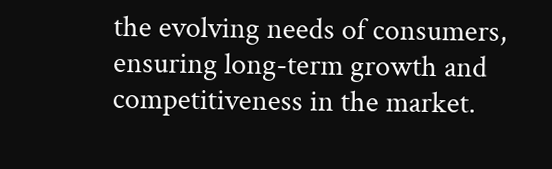the evolving needs of consumers, ensuring long-term growth and competitiveness in the market.